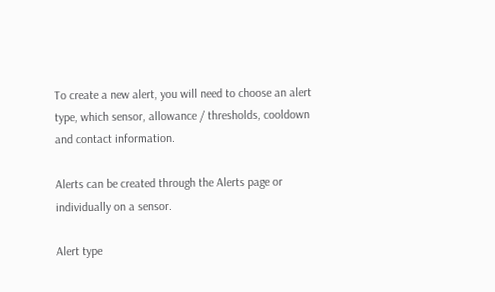To create a new alert, you will need to choose an alert type, which sensor, allowance / thresholds, cooldown and contact information.

Alerts can be created through the Alerts page or individually on a sensor.

Alert type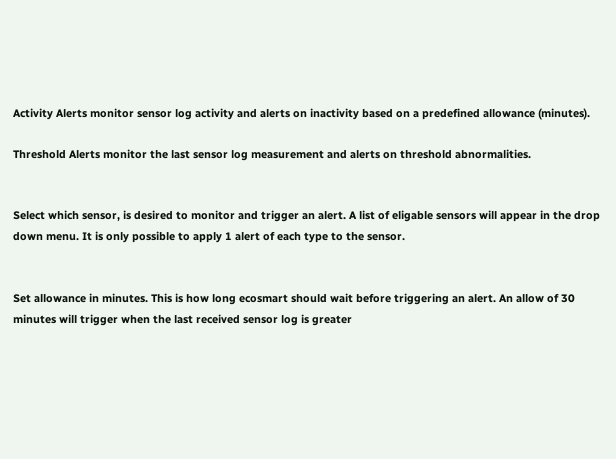Activity Alerts monitor sensor log activity and alerts on inactivity based on a predefined allowance (minutes).

Threshold Alerts monitor the last sensor log measurement and alerts on threshold abnormalities.


Select which sensor, is desired to monitor and trigger an alert. A list of eligable sensors will appear in the drop down menu. It is only possible to apply 1 alert of each type to the sensor.


Set allowance in minutes. This is how long ecosmart should wait before triggering an alert. An allow of 30 minutes will trigger when the last received sensor log is greater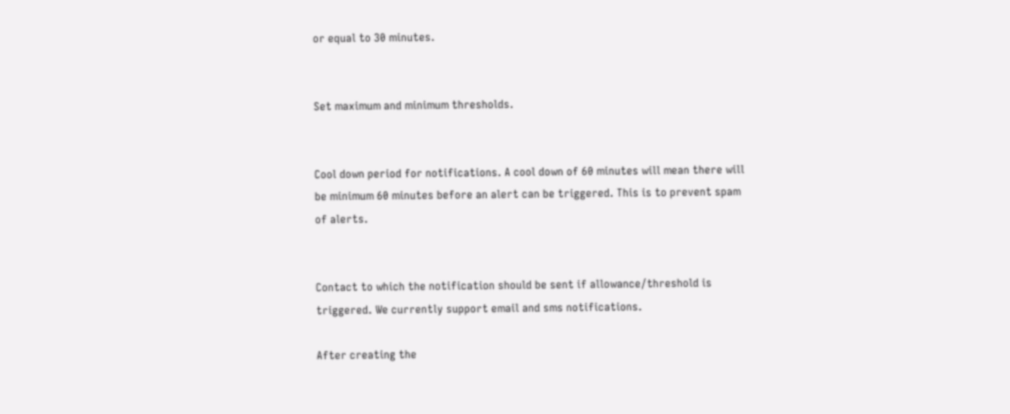or equal to 30 minutes.


Set maximum and minimum thresholds.


Cool down period for notifications. A cool down of 60 minutes will mean there will be minimum 60 minutes before an alert can be triggered. This is to prevent spam of alerts.


Contact to which the notification should be sent if allowance/threshold is triggered. We currently support email and sms notifications.

After creating the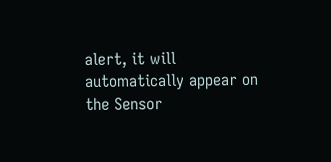alert, it will automatically appear on the Sensor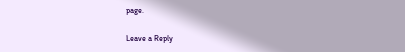page.

Leave a Reply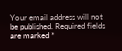Your email address will not be published. Required fields are marked *